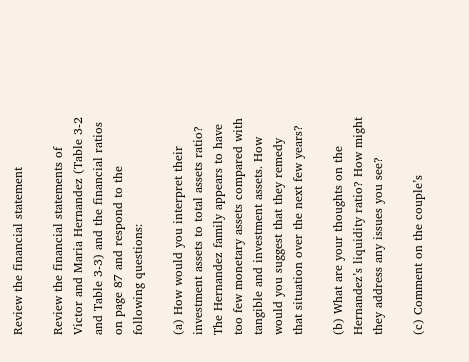Review the financial statement

Review the financial statements of Victor and Maria Hernandez (Table 3-2 and Table 3-3) and the financial ratios on page 87 and respond to the following questions:

(a) How would you interpret their investment assets to total assets ratio? The Hernandez family appears to have too few monetary assets compared with tangible and investment assets. How would you suggest that they remedy that situation over the next few years?

(b) What are your thoughts on the Hernandez’s liquidity ratio? How might they address any issues you see?

(c) Comment on the couple’s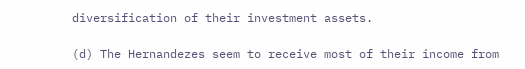diversification of their investment assets.

(d) The Hernandezes seem to receive most of their income from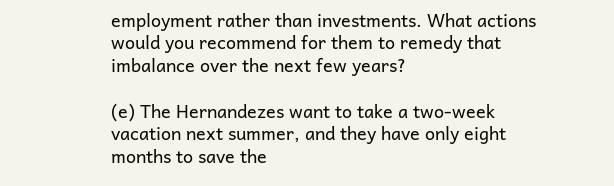employment rather than investments. What actions would you recommend for them to remedy that imbalance over the next few years?

(e) The Hernandezes want to take a two-week vacation next summer, and they have only eight months to save the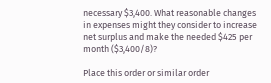necessary $3,400. What reasonable changes in expenses might they consider to increase net surplus and make the needed $425 per month ($3,400/8)?

Place this order or similar order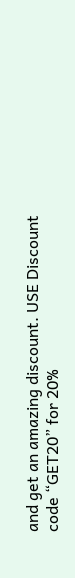and get an amazing discount. USE Discount code “GET20” for 20%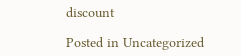discount

Posted in Uncategorized